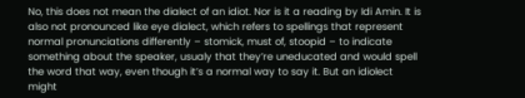No, this does not mean the dialect of an idiot. Nor is it a reading by Idi Amin. It is also not pronounced like eye dialect, which refers to spellings that represent normal pronunciations differently – stomick, must of, stoopid – to indicate something about the speaker, usualy that they’re uneducated and would spell the word that way, even though it’s a normal way to say it. But an idiolect might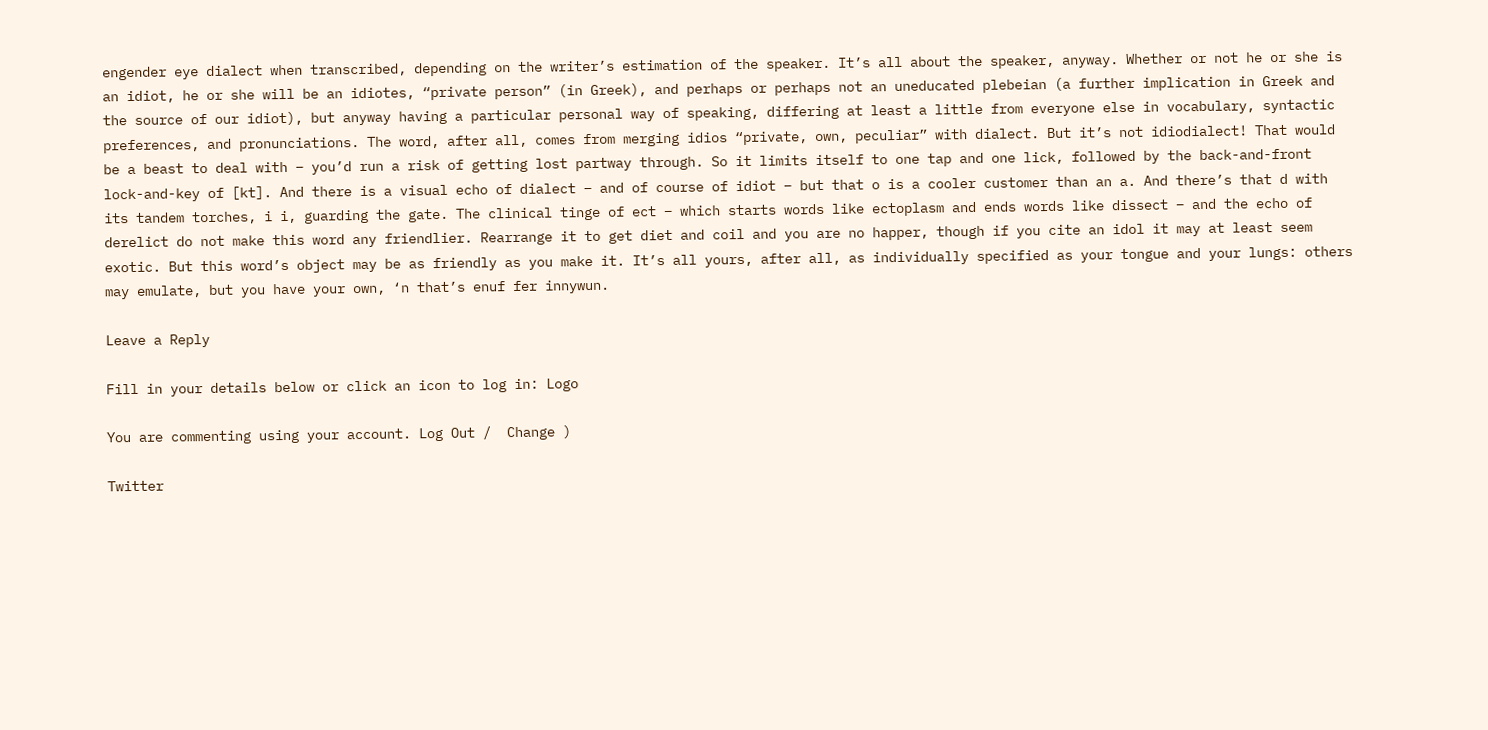engender eye dialect when transcribed, depending on the writer’s estimation of the speaker. It’s all about the speaker, anyway. Whether or not he or she is an idiot, he or she will be an idiotes, “private person” (in Greek), and perhaps or perhaps not an uneducated plebeian (a further implication in Greek and the source of our idiot), but anyway having a particular personal way of speaking, differing at least a little from everyone else in vocabulary, syntactic preferences, and pronunciations. The word, after all, comes from merging idios “private, own, peculiar” with dialect. But it’s not idiodialect! That would be a beast to deal with – you’d run a risk of getting lost partway through. So it limits itself to one tap and one lick, followed by the back-and-front lock-and-key of [kt]. And there is a visual echo of dialect – and of course of idiot – but that o is a cooler customer than an a. And there’s that d with its tandem torches, i i, guarding the gate. The clinical tinge of ect – which starts words like ectoplasm and ends words like dissect – and the echo of derelict do not make this word any friendlier. Rearrange it to get diet and coil and you are no happer, though if you cite an idol it may at least seem exotic. But this word’s object may be as friendly as you make it. It’s all yours, after all, as individually specified as your tongue and your lungs: others may emulate, but you have your own, ‘n that’s enuf fer innywun.

Leave a Reply

Fill in your details below or click an icon to log in: Logo

You are commenting using your account. Log Out /  Change )

Twitter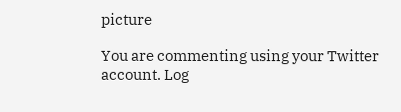picture

You are commenting using your Twitter account. Log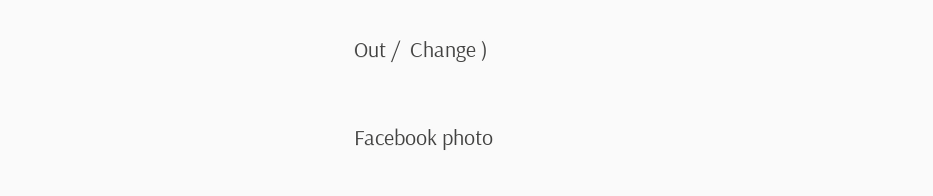Out /  Change )

Facebook photo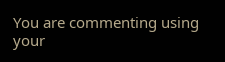You are commenting using your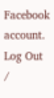Facebook account. Log Out /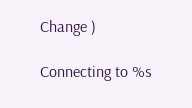Change )

Connecting to %s